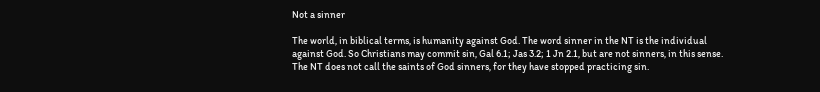Not a sinner

The world, in biblical terms, is humanity against God. The word sinner in the NT is the individual against God. So Christians may commit sin, Gal 6.1; Jas 3.2; 1 Jn 2.1, but are not sinners, in this sense. The NT does not call the saints of God sinners, for they have stopped practicing sin.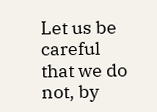Let us be careful that we do not, by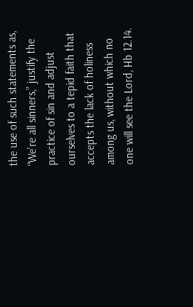the use of such statements as, “We’re all sinners,” justify the practice of sin and adjust ourselves to a tepid faith that accepts the lack of holiness among us, without which no one will see the Lord, Hb 12.14.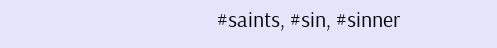#saints, #sin, #sinner